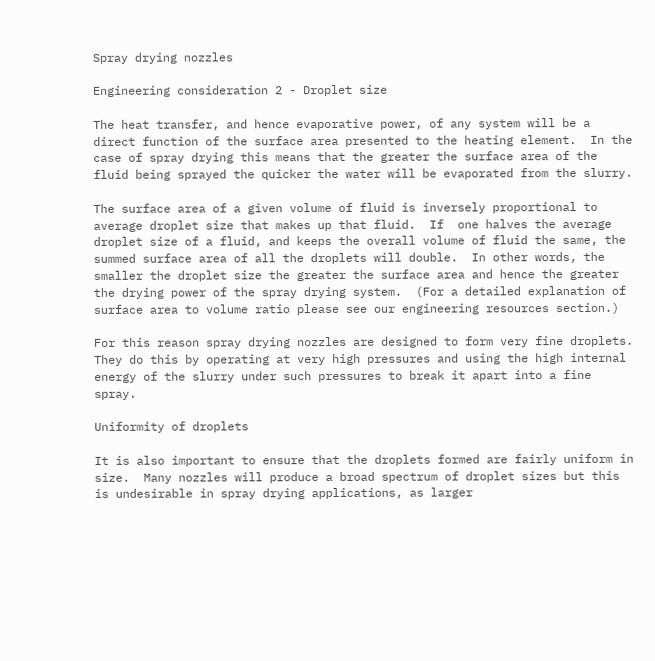Spray drying nozzles

Engineering consideration 2 - Droplet size

The heat transfer, and hence evaporative power, of any system will be a direct function of the surface area presented to the heating element.  In the case of spray drying this means that the greater the surface area of the fluid being sprayed the quicker the water will be evaporated from the slurry.

The surface area of a given volume of fluid is inversely proportional to average droplet size that makes up that fluid.  If  one halves the average droplet size of a fluid, and keeps the overall volume of fluid the same, the summed surface area of all the droplets will double.  In other words, the smaller the droplet size the greater the surface area and hence the greater the drying power of the spray drying system.  (For a detailed explanation of surface area to volume ratio please see our engineering resources section.)

For this reason spray drying nozzles are designed to form very fine droplets.  They do this by operating at very high pressures and using the high internal energy of the slurry under such pressures to break it apart into a fine spray.

Uniformity of droplets

It is also important to ensure that the droplets formed are fairly uniform in size.  Many nozzles will produce a broad spectrum of droplet sizes but this is undesirable in spray drying applications, as larger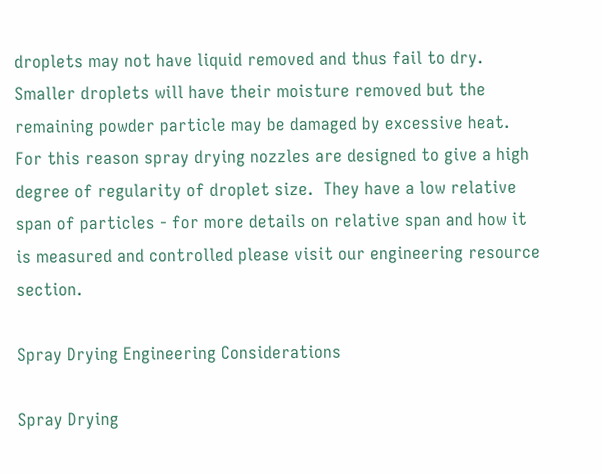droplets may not have liquid removed and thus fail to dry.  Smaller droplets will have their moisture removed but the remaining powder particle may be damaged by excessive heat.  For this reason spray drying nozzles are designed to give a high degree of regularity of droplet size.  They have a low relative span of particles - for more details on relative span and how it is measured and controlled please visit our engineering resource section.

Spray Drying Engineering Considerations

Spray Drying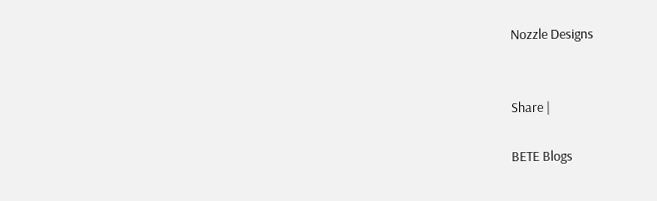Nozzle Designs


Share |

BETE Blogs